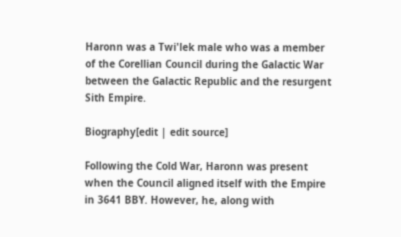Haronn was a Twi'lek male who was a member of the Corellian Council during the Galactic War between the Galactic Republic and the resurgent Sith Empire.

Biography[edit | edit source]

Following the Cold War, Haronn was present when the Council aligned itself with the Empire in 3641 BBY. However, he, along with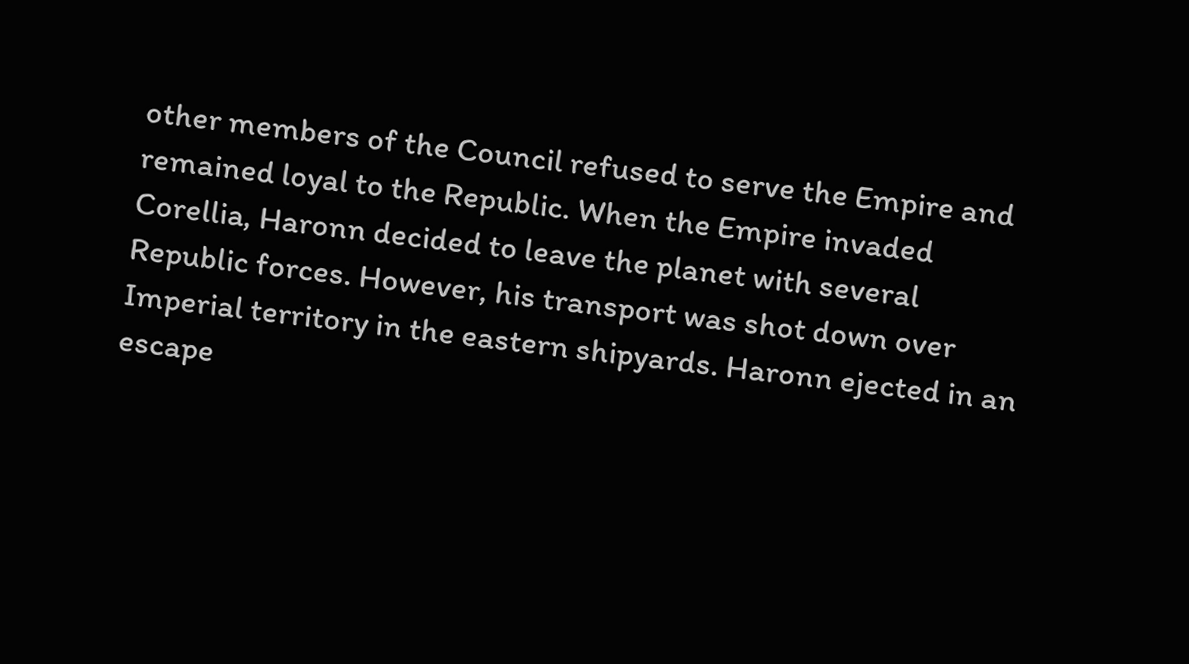other members of the Council refused to serve the Empire and remained loyal to the Republic. When the Empire invaded Corellia, Haronn decided to leave the planet with several Republic forces. However, his transport was shot down over Imperial territory in the eastern shipyards. Haronn ejected in an escape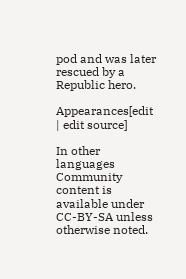pod and was later rescued by a Republic hero.

Appearances[edit | edit source]

In other languages
Community content is available under CC-BY-SA unless otherwise noted.